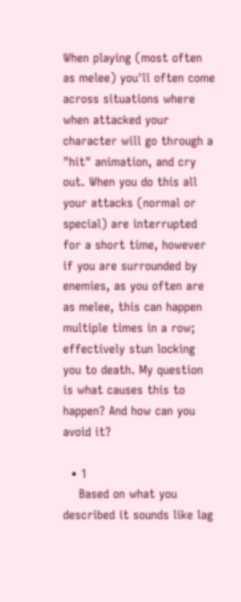When playing (most often as melee) you'll often come across situations where when attacked your character will go through a "hit" animation, and cry out. When you do this all your attacks (normal or special) are interrupted for a short time, however if you are surrounded by enemies, as you often are as melee, this can happen multiple times in a row; effectively stun locking you to death. My question is what causes this to happen? And how can you avoid it?

  • 1
    Based on what you described it sounds like lag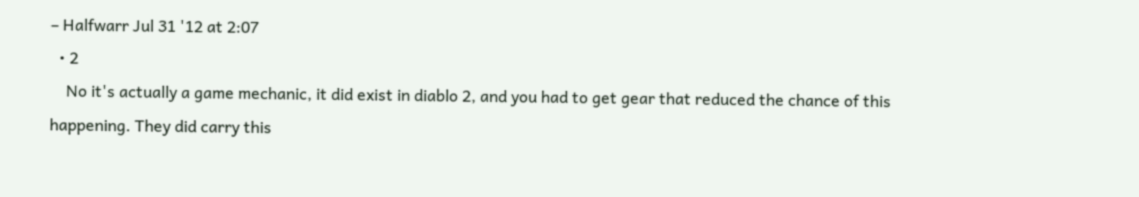– Halfwarr Jul 31 '12 at 2:07
  • 2
    No it's actually a game mechanic, it did exist in diablo 2, and you had to get gear that reduced the chance of this happening. They did carry this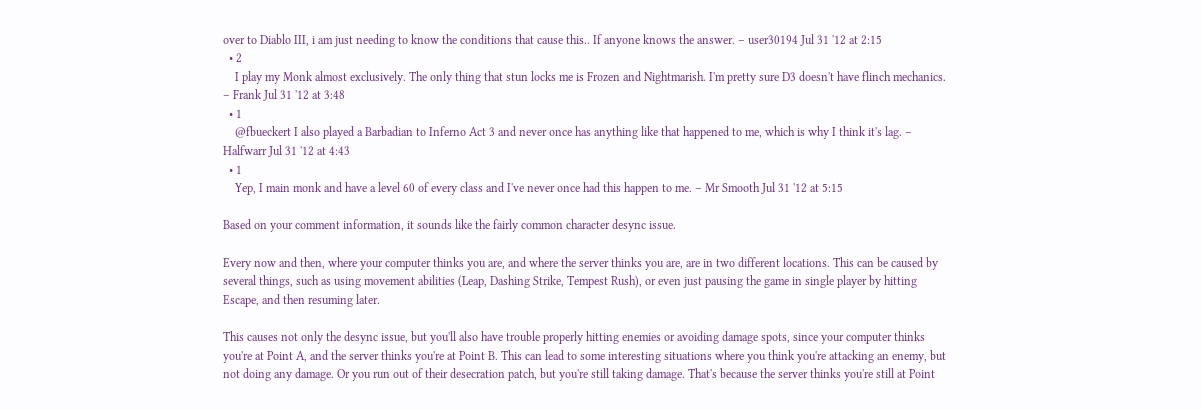over to Diablo III, i am just needing to know the conditions that cause this.. If anyone knows the answer. – user30194 Jul 31 '12 at 2:15
  • 2
    I play my Monk almost exclusively. The only thing that stun locks me is Frozen and Nightmarish. I'm pretty sure D3 doesn't have flinch mechanics. – Frank Jul 31 '12 at 3:48
  • 1
    @fbueckert I also played a Barbadian to Inferno Act 3 and never once has anything like that happened to me, which is why I think it's lag. – Halfwarr Jul 31 '12 at 4:43
  • 1
    Yep, I main monk and have a level 60 of every class and I've never once had this happen to me. – Mr Smooth Jul 31 '12 at 5:15

Based on your comment information, it sounds like the fairly common character desync issue.

Every now and then, where your computer thinks you are, and where the server thinks you are, are in two different locations. This can be caused by several things, such as using movement abilities (Leap, Dashing Strike, Tempest Rush), or even just pausing the game in single player by hitting Escape, and then resuming later.

This causes not only the desync issue, but you'll also have trouble properly hitting enemies or avoiding damage spots, since your computer thinks you're at Point A, and the server thinks you're at Point B. This can lead to some interesting situations where you think you're attacking an enemy, but not doing any damage. Or you run out of their desecration patch, but you're still taking damage. That's because the server thinks you're still at Point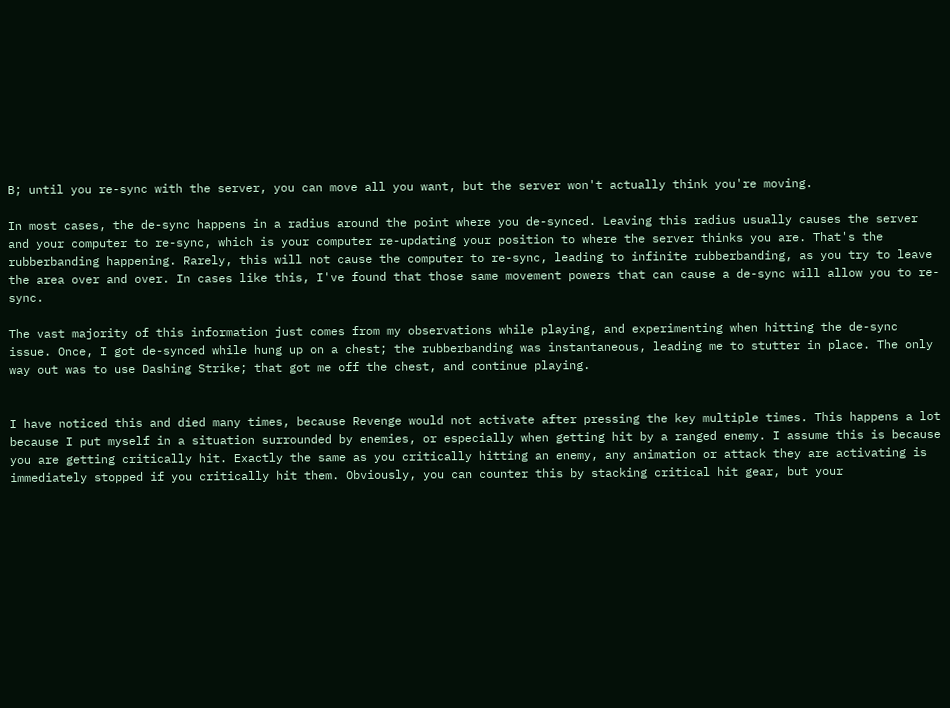B; until you re-sync with the server, you can move all you want, but the server won't actually think you're moving.

In most cases, the de-sync happens in a radius around the point where you de-synced. Leaving this radius usually causes the server and your computer to re-sync, which is your computer re-updating your position to where the server thinks you are. That's the rubberbanding happening. Rarely, this will not cause the computer to re-sync, leading to infinite rubberbanding, as you try to leave the area over and over. In cases like this, I've found that those same movement powers that can cause a de-sync will allow you to re-sync.

The vast majority of this information just comes from my observations while playing, and experimenting when hitting the de-sync issue. Once, I got de-synced while hung up on a chest; the rubberbanding was instantaneous, leading me to stutter in place. The only way out was to use Dashing Strike; that got me off the chest, and continue playing.


I have noticed this and died many times, because Revenge would not activate after pressing the key multiple times. This happens a lot because I put myself in a situation surrounded by enemies, or especially when getting hit by a ranged enemy. I assume this is because you are getting critically hit. Exactly the same as you critically hitting an enemy, any animation or attack they are activating is immediately stopped if you critically hit them. Obviously, you can counter this by stacking critical hit gear, but your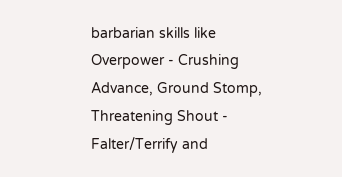barbarian skills like Overpower - Crushing Advance, Ground Stomp, Threatening Shout - Falter/Terrify and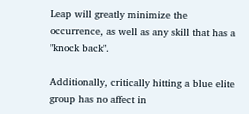Leap will greatly minimize the occurrence, as well as any skill that has a "knock back".

Additionally, critically hitting a blue elite group has no affect in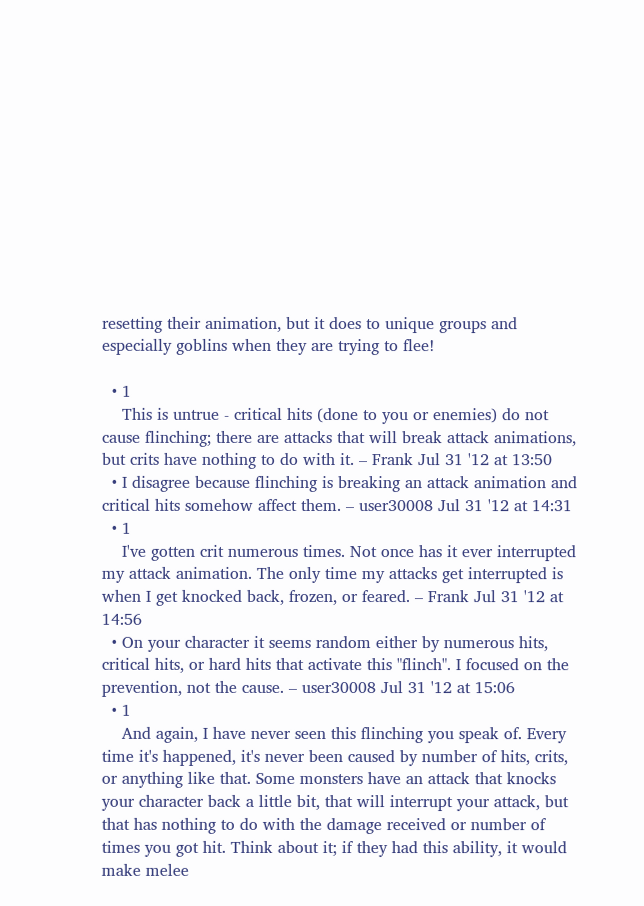resetting their animation, but it does to unique groups and especially goblins when they are trying to flee!

  • 1
    This is untrue - critical hits (done to you or enemies) do not cause flinching; there are attacks that will break attack animations, but crits have nothing to do with it. – Frank Jul 31 '12 at 13:50
  • I disagree because flinching is breaking an attack animation and critical hits somehow affect them. – user30008 Jul 31 '12 at 14:31
  • 1
    I've gotten crit numerous times. Not once has it ever interrupted my attack animation. The only time my attacks get interrupted is when I get knocked back, frozen, or feared. – Frank Jul 31 '12 at 14:56
  • On your character it seems random either by numerous hits, critical hits, or hard hits that activate this "flinch". I focused on the prevention, not the cause. – user30008 Jul 31 '12 at 15:06
  • 1
    And again, I have never seen this flinching you speak of. Every time it's happened, it's never been caused by number of hits, crits, or anything like that. Some monsters have an attack that knocks your character back a little bit, that will interrupt your attack, but that has nothing to do with the damage received or number of times you got hit. Think about it; if they had this ability, it would make melee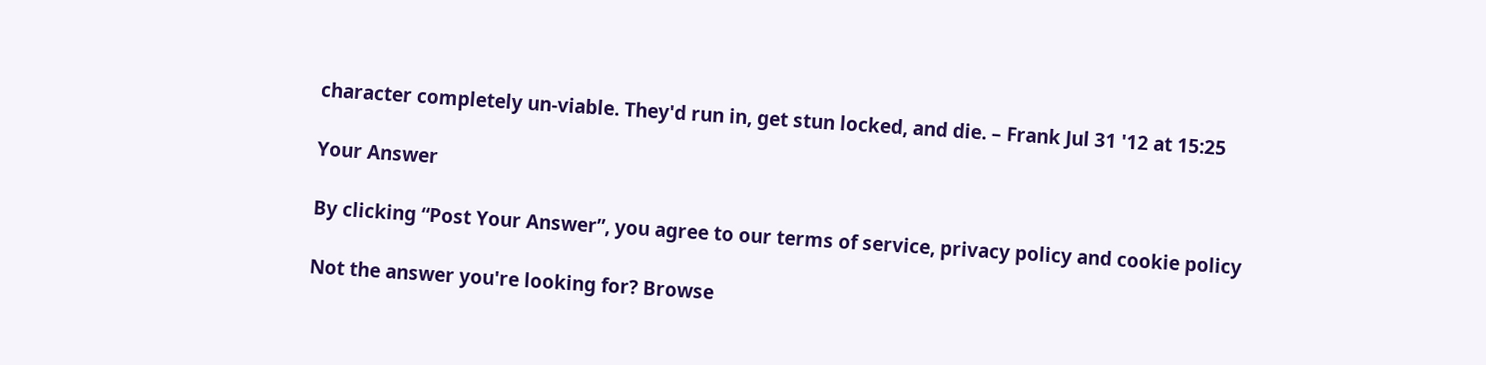character completely un-viable. They'd run in, get stun locked, and die. – Frank Jul 31 '12 at 15:25

Your Answer

By clicking “Post Your Answer”, you agree to our terms of service, privacy policy and cookie policy

Not the answer you're looking for? Browse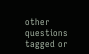other questions tagged or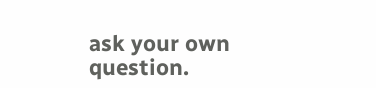ask your own question.